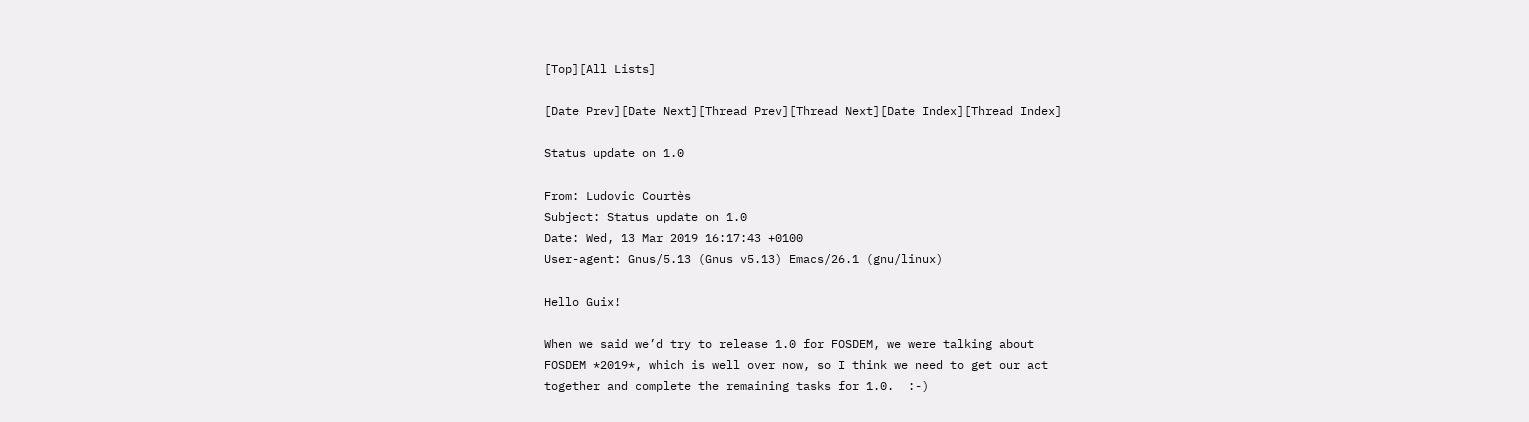[Top][All Lists]

[Date Prev][Date Next][Thread Prev][Thread Next][Date Index][Thread Index]

Status update on 1.0

From: Ludovic Courtès
Subject: Status update on 1.0
Date: Wed, 13 Mar 2019 16:17:43 +0100
User-agent: Gnus/5.13 (Gnus v5.13) Emacs/26.1 (gnu/linux)

Hello Guix!

When we said we’d try to release 1.0 for FOSDEM, we were talking about
FOSDEM *2019*, which is well over now, so I think we need to get our act
together and complete the remaining tasks for 1.0.  :-)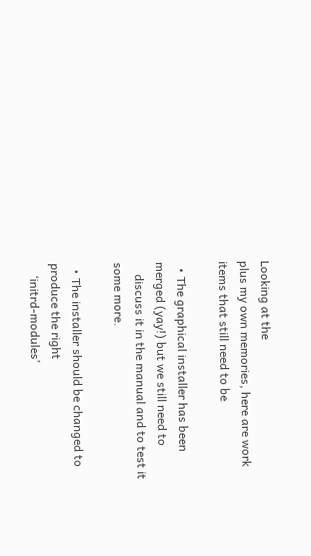Looking at the
plus my own memories, here are work items that still need to be

  • The graphical installer has been merged (yay!) but we still need to
    discuss it in the manual and to test it some more.

  • The installer should be changed to produce the right
    ‘initrd-modules’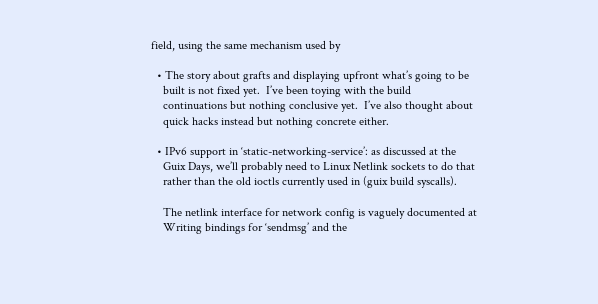field, using the same mechanism used by

  • The story about grafts and displaying upfront what’s going to be
    built is not fixed yet.  I’ve been toying with the build
    continuations but nothing conclusive yet.  I’ve also thought about
    quick hacks instead but nothing concrete either.

  • IPv6 support in ‘static-networking-service’: as discussed at the
    Guix Days, we’ll probably need to Linux Netlink sockets to do that
    rather than the old ioctls currently used in (guix build syscalls).

    The netlink interface for network config is vaguely documented at
    Writing bindings for ‘sendmsg’ and the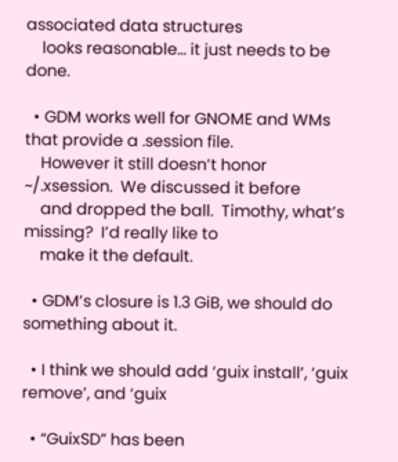associated data structures
    looks reasonable… it just needs to be done.

  • GDM works well for GNOME and WMs that provide a .session file.
    However it still doesn’t honor ~/.xsession.  We discussed it before
    and dropped the ball.  Timothy, what’s missing?  I’d really like to
    make it the default.

  • GDM’s closure is 1.3 GiB, we should do something about it.

  • I think we should add ‘guix install’, ‘guix remove’, and ‘guix

  • “GuixSD” has been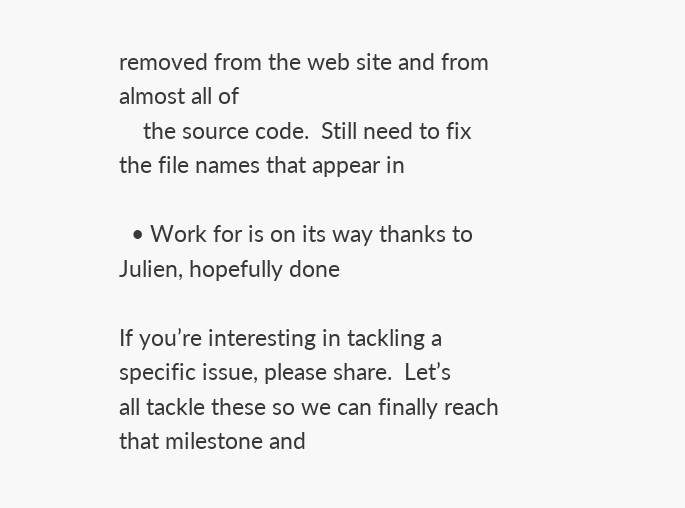removed from the web site and from almost all of
    the source code.  Still need to fix the file names that appear in

  • Work for is on its way thanks to Julien, hopefully done

If you’re interesting in tackling a specific issue, please share.  Let’s
all tackle these so we can finally reach that milestone and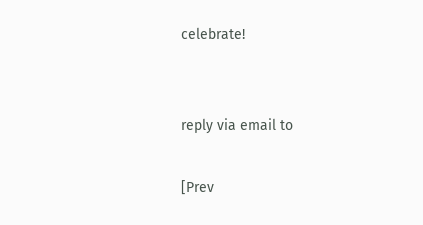celebrate!


reply via email to

[Prev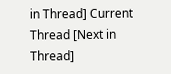in Thread] Current Thread [Next in Thread]